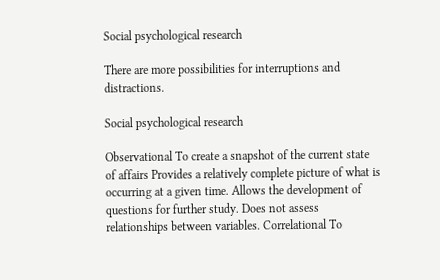Social psychological research

There are more possibilities for interruptions and distractions.

Social psychological research

Observational To create a snapshot of the current state of affairs Provides a relatively complete picture of what is occurring at a given time. Allows the development of questions for further study. Does not assess relationships between variables. Correlational To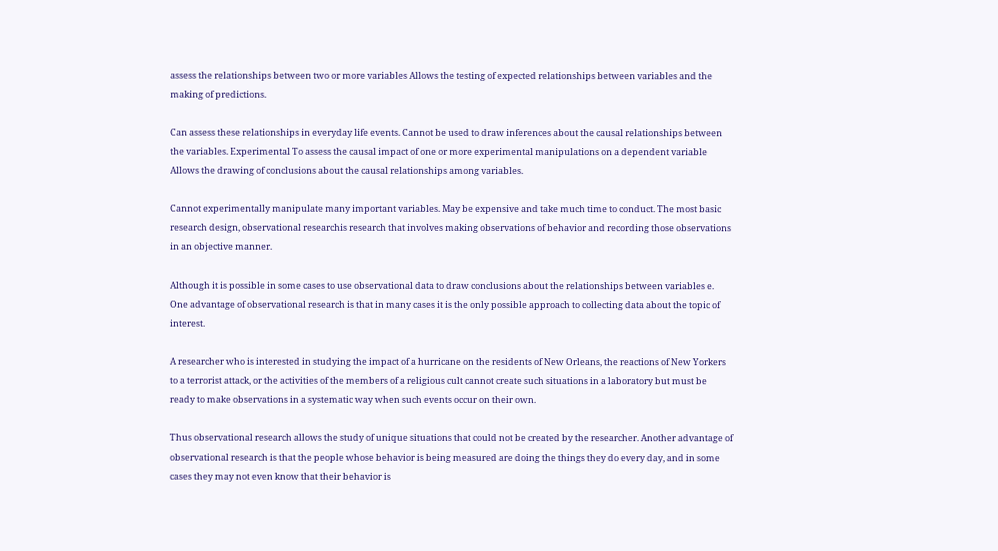assess the relationships between two or more variables Allows the testing of expected relationships between variables and the making of predictions.

Can assess these relationships in everyday life events. Cannot be used to draw inferences about the causal relationships between the variables. Experimental To assess the causal impact of one or more experimental manipulations on a dependent variable Allows the drawing of conclusions about the causal relationships among variables.

Cannot experimentally manipulate many important variables. May be expensive and take much time to conduct. The most basic research design, observational researchis research that involves making observations of behavior and recording those observations in an objective manner.

Although it is possible in some cases to use observational data to draw conclusions about the relationships between variables e. One advantage of observational research is that in many cases it is the only possible approach to collecting data about the topic of interest.

A researcher who is interested in studying the impact of a hurricane on the residents of New Orleans, the reactions of New Yorkers to a terrorist attack, or the activities of the members of a religious cult cannot create such situations in a laboratory but must be ready to make observations in a systematic way when such events occur on their own.

Thus observational research allows the study of unique situations that could not be created by the researcher. Another advantage of observational research is that the people whose behavior is being measured are doing the things they do every day, and in some cases they may not even know that their behavior is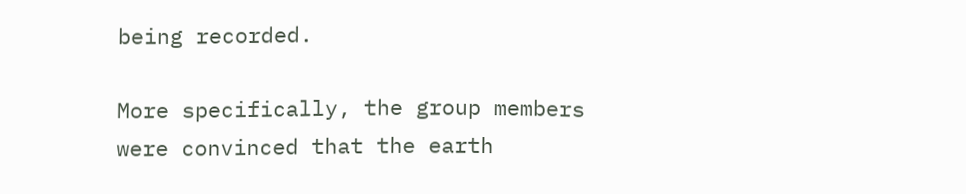being recorded.

More specifically, the group members were convinced that the earth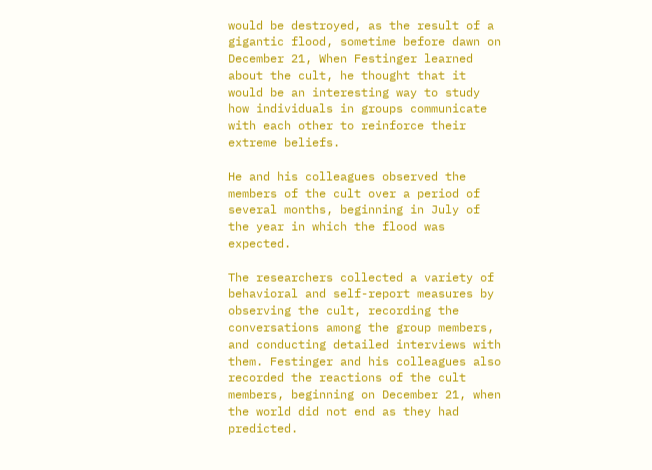would be destroyed, as the result of a gigantic flood, sometime before dawn on December 21, When Festinger learned about the cult, he thought that it would be an interesting way to study how individuals in groups communicate with each other to reinforce their extreme beliefs.

He and his colleagues observed the members of the cult over a period of several months, beginning in July of the year in which the flood was expected.

The researchers collected a variety of behavioral and self-report measures by observing the cult, recording the conversations among the group members, and conducting detailed interviews with them. Festinger and his colleagues also recorded the reactions of the cult members, beginning on December 21, when the world did not end as they had predicted.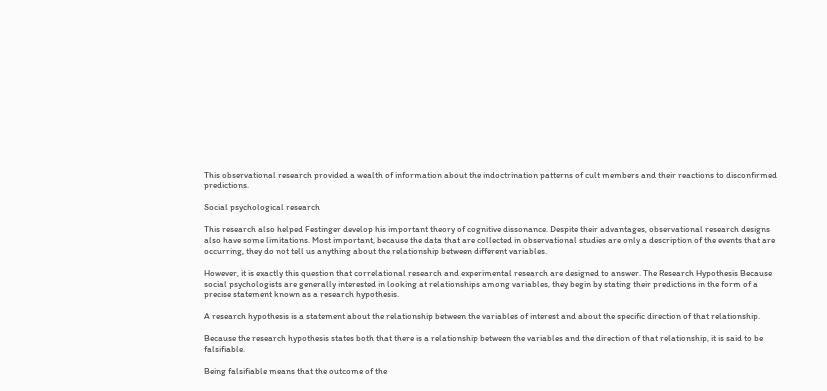This observational research provided a wealth of information about the indoctrination patterns of cult members and their reactions to disconfirmed predictions.

Social psychological research

This research also helped Festinger develop his important theory of cognitive dissonance. Despite their advantages, observational research designs also have some limitations. Most important, because the data that are collected in observational studies are only a description of the events that are occurring, they do not tell us anything about the relationship between different variables.

However, it is exactly this question that correlational research and experimental research are designed to answer. The Research Hypothesis Because social psychologists are generally interested in looking at relationships among variables, they begin by stating their predictions in the form of a precise statement known as a research hypothesis.

A research hypothesis is a statement about the relationship between the variables of interest and about the specific direction of that relationship.

Because the research hypothesis states both that there is a relationship between the variables and the direction of that relationship, it is said to be falsifiable.

Being falsifiable means that the outcome of the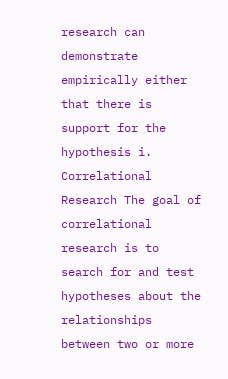research can demonstrate empirically either that there is support for the hypothesis i. Correlational Research The goal of correlational research is to search for and test hypotheses about the relationships between two or more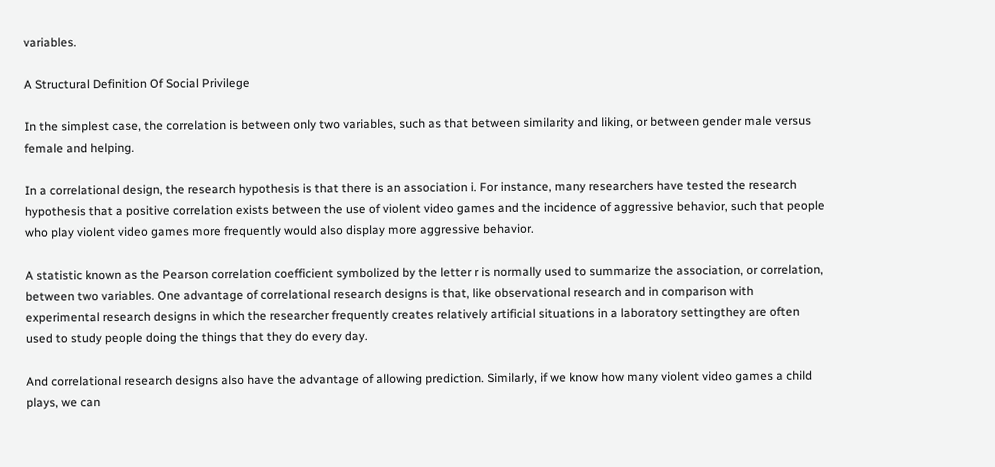variables.

A Structural Definition Of Social Privilege

In the simplest case, the correlation is between only two variables, such as that between similarity and liking, or between gender male versus female and helping.

In a correlational design, the research hypothesis is that there is an association i. For instance, many researchers have tested the research hypothesis that a positive correlation exists between the use of violent video games and the incidence of aggressive behavior, such that people who play violent video games more frequently would also display more aggressive behavior.

A statistic known as the Pearson correlation coefficient symbolized by the letter r is normally used to summarize the association, or correlation, between two variables. One advantage of correlational research designs is that, like observational research and in comparison with experimental research designs in which the researcher frequently creates relatively artificial situations in a laboratory settingthey are often used to study people doing the things that they do every day.

And correlational research designs also have the advantage of allowing prediction. Similarly, if we know how many violent video games a child plays, we can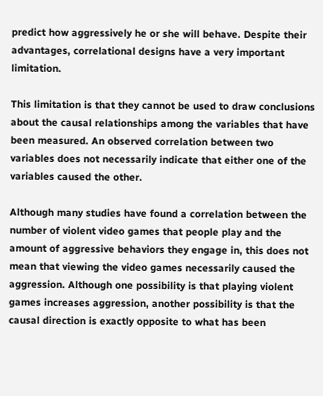predict how aggressively he or she will behave. Despite their advantages, correlational designs have a very important limitation.

This limitation is that they cannot be used to draw conclusions about the causal relationships among the variables that have been measured. An observed correlation between two variables does not necessarily indicate that either one of the variables caused the other.

Although many studies have found a correlation between the number of violent video games that people play and the amount of aggressive behaviors they engage in, this does not mean that viewing the video games necessarily caused the aggression. Although one possibility is that playing violent games increases aggression, another possibility is that the causal direction is exactly opposite to what has been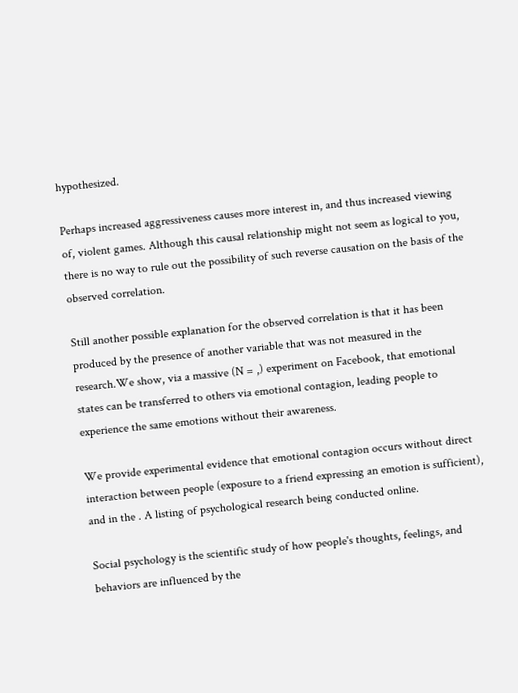hypothesized.

Perhaps increased aggressiveness causes more interest in, and thus increased viewing of, violent games. Although this causal relationship might not seem as logical to you, there is no way to rule out the possibility of such reverse causation on the basis of the observed correlation.

Still another possible explanation for the observed correlation is that it has been produced by the presence of another variable that was not measured in the research.We show, via a massive (N = ,) experiment on Facebook, that emotional states can be transferred to others via emotional contagion, leading people to experience the same emotions without their awareness.

We provide experimental evidence that emotional contagion occurs without direct interaction between people (exposure to a friend expressing an emotion is sufficient), and in the . A listing of psychological research being conducted online.

Social psychology is the scientific study of how people's thoughts, feelings, and behaviors are influenced by the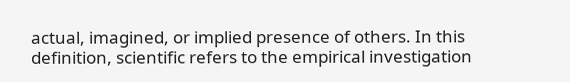actual, imagined, or implied presence of others. In this definition, scientific refers to the empirical investigation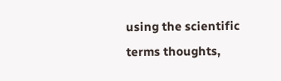using the scientific terms thoughts,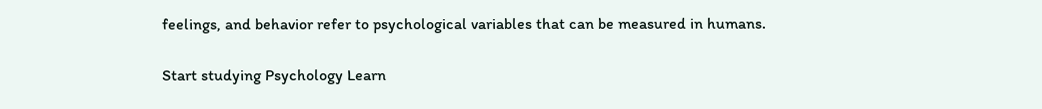feelings, and behavior refer to psychological variables that can be measured in humans.

Start studying Psychology Learn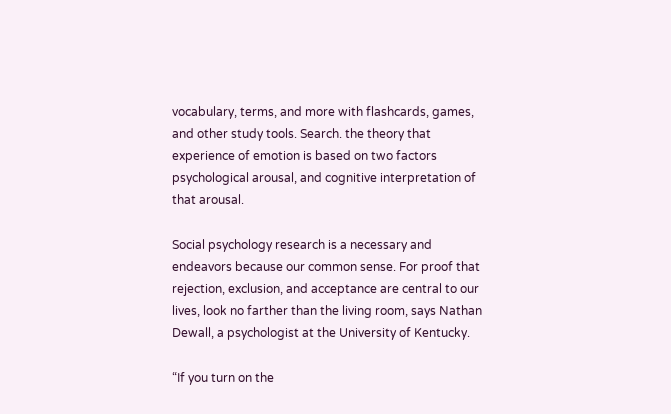vocabulary, terms, and more with flashcards, games, and other study tools. Search. the theory that experience of emotion is based on two factors psychological arousal, and cognitive interpretation of that arousal.

Social psychology research is a necessary and endeavors because our common sense. For proof that rejection, exclusion, and acceptance are central to our lives, look no farther than the living room, says Nathan Dewall, a psychologist at the University of Kentucky.

“If you turn on the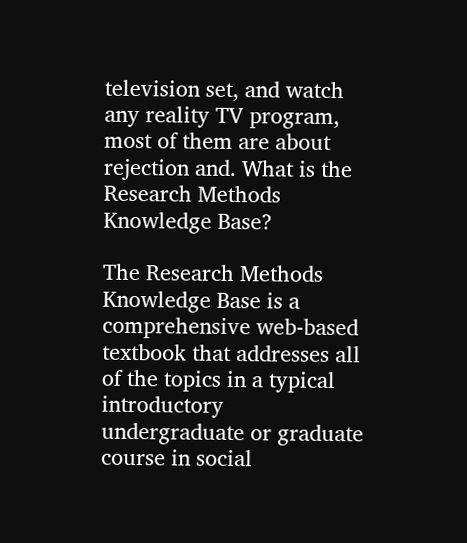television set, and watch any reality TV program, most of them are about rejection and. What is the Research Methods Knowledge Base?

The Research Methods Knowledge Base is a comprehensive web-based textbook that addresses all of the topics in a typical introductory undergraduate or graduate course in social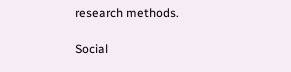research methods.

Social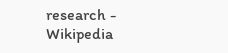research - Wikipedia